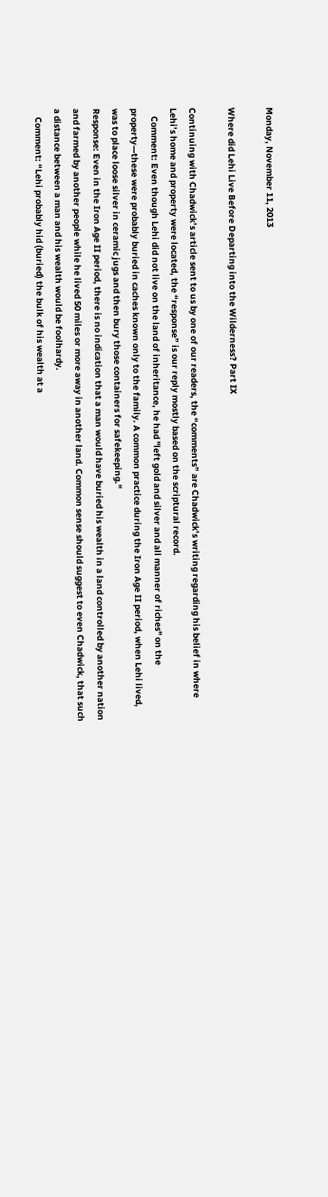Monday, November 11, 2013

Where did Lehi Live Before Departing into the Wilderness? Part IX

Continuing with Chadwick’s article sent to us by one of our readers, the “comments” are Chadwick’s writing regarding his belief in where Lehi’s home and property were located, the “response” is our reply mostly based on the scriptural record.
    Comment: Even though Lehi did not live on the land of inheritance, he had "left gold and silver and all manner of riches" on the property—these were probably buried in caches known only to the family. A common practice during the Iron Age II period, when Lehi lived, was to place loose silver in ceramic jugs and then bury those containers for safekeeping."
Response: Even in the Iron Age II period, there is no indication that a man would have buried his wealth in a land controlled by another nation and farmed by another people while he lived 50 miles or more away in another land. Common sense should suggest to even Chadwick, that such a distance between a man and his wealth would be foolhardy.
    Comment: “Lehi probably hid (buried) the bulk of his wealth at a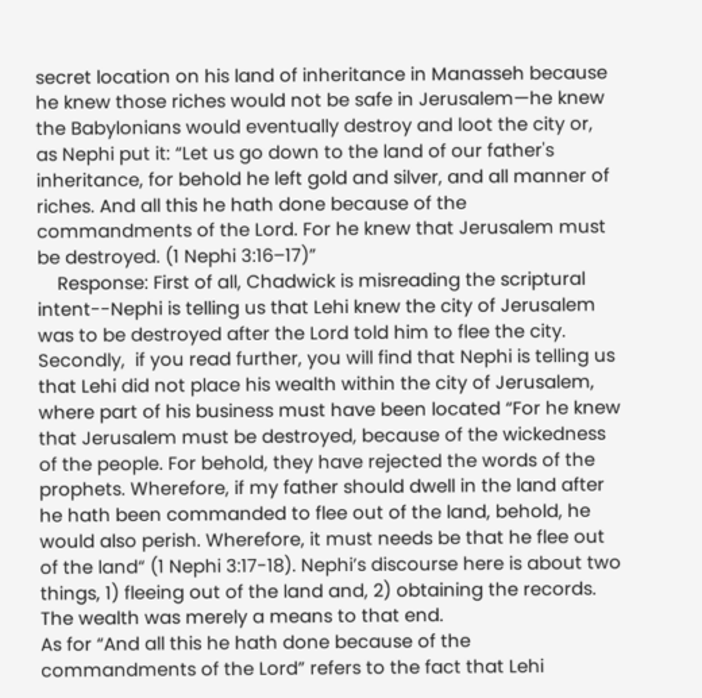secret location on his land of inheritance in Manasseh because he knew those riches would not be safe in Jerusalem—he knew the Babylonians would eventually destroy and loot the city or, as Nephi put it: “Let us go down to the land of our father's inheritance, for behold he left gold and silver, and all manner of riches. And all this he hath done because of the commandments of the Lord. For he knew that Jerusalem must be destroyed. (1 Nephi 3:16–17)”
    Response: First of all, Chadwick is misreading the scriptural intent--Nephi is telling us that Lehi knew the city of Jerusalem was to be destroyed after the Lord told him to flee the city. Secondly,  if you read further, you will find that Nephi is telling us that Lehi did not place his wealth within the city of Jerusalem, where part of his business must have been located “For he knew that Jerusalem must be destroyed, because of the wickedness of the people. For behold, they have rejected the words of the prophets. Wherefore, if my father should dwell in the land after he hath been commanded to flee out of the land, behold, he would also perish. Wherefore, it must needs be that he flee out of the land“ (1 Nephi 3:17-18). Nephi’s discourse here is about two things, 1) fleeing out of the land and, 2) obtaining the records. The wealth was merely a means to that end.
As for “And all this he hath done because of the commandments of the Lord” refers to the fact that Lehi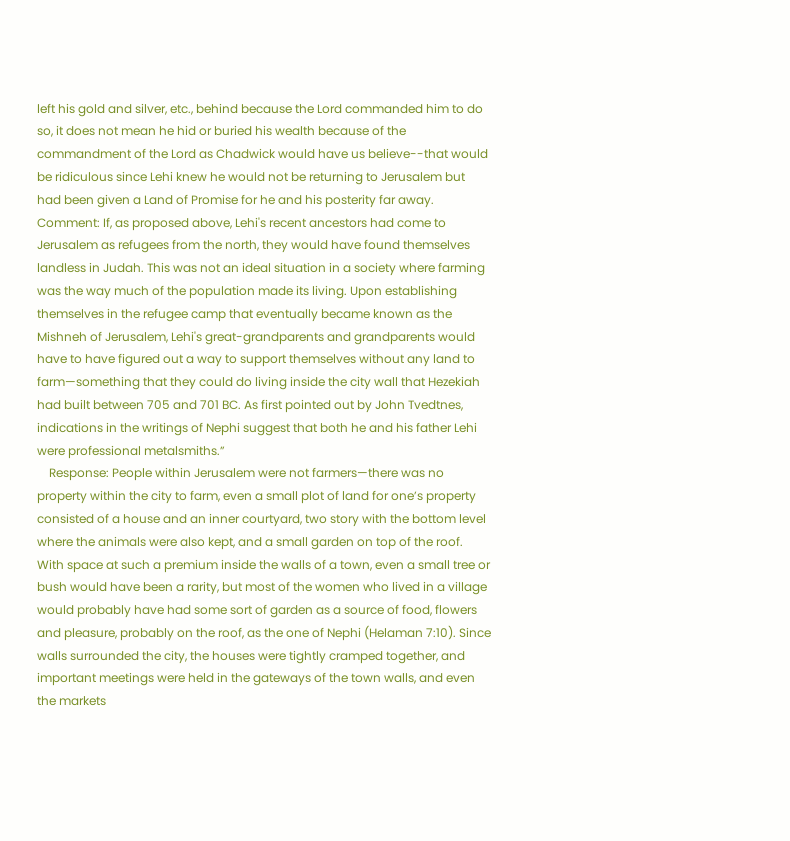left his gold and silver, etc., behind because the Lord commanded him to do so, it does not mean he hid or buried his wealth because of the commandment of the Lord as Chadwick would have us believe--that would be ridiculous since Lehi knew he would not be returning to Jerusalem but had been given a Land of Promise for he and his posterity far away.
Comment: If, as proposed above, Lehi's recent ancestors had come to Jerusalem as refugees from the north, they would have found themselves landless in Judah. This was not an ideal situation in a society where farming was the way much of the population made its living. Upon establishing themselves in the refugee camp that eventually became known as the Mishneh of Jerusalem, Lehi's great-grandparents and grandparents would have to have figured out a way to support themselves without any land to farm—something that they could do living inside the city wall that Hezekiah had built between 705 and 701 BC. As first pointed out by John Tvedtnes, indications in the writings of Nephi suggest that both he and his father Lehi were professional metalsmiths.”
    Response: People within Jerusalem were not farmers—there was no property within the city to farm, even a small plot of land for one’s property consisted of a house and an inner courtyard, two story with the bottom level where the animals were also kept, and a small garden on top of the roof. With space at such a premium inside the walls of a town, even a small tree or bush would have been a rarity, but most of the women who lived in a village would probably have had some sort of garden as a source of food, flowers and pleasure, probably on the roof, as the one of Nephi (Helaman 7:10). Since walls surrounded the city, the houses were tightly cramped together, and important meetings were held in the gateways of the town walls, and even the markets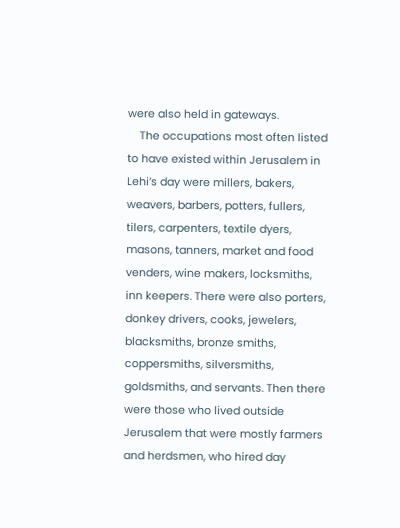were also held in gateways.
    The occupations most often listed to have existed within Jerusalem in Lehi’s day were millers, bakers, weavers, barbers, potters, fullers, tilers, carpenters, textile dyers, masons, tanners, market and food venders, wine makers, locksmiths, inn keepers. There were also porters, donkey drivers, cooks, jewelers, blacksmiths, bronze smiths, coppersmiths, silversmiths, goldsmiths, and servants. Then there were those who lived outside Jerusalem that were mostly farmers and herdsmen, who hired day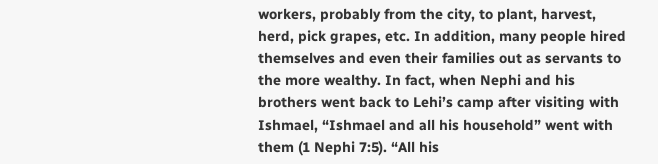workers, probably from the city, to plant, harvest, herd, pick grapes, etc. In addition, many people hired themselves and even their families out as servants to the more wealthy. In fact, when Nephi and his brothers went back to Lehi’s camp after visiting with Ishmael, “Ishmael and all his household” went with them (1 Nephi 7:5). “All his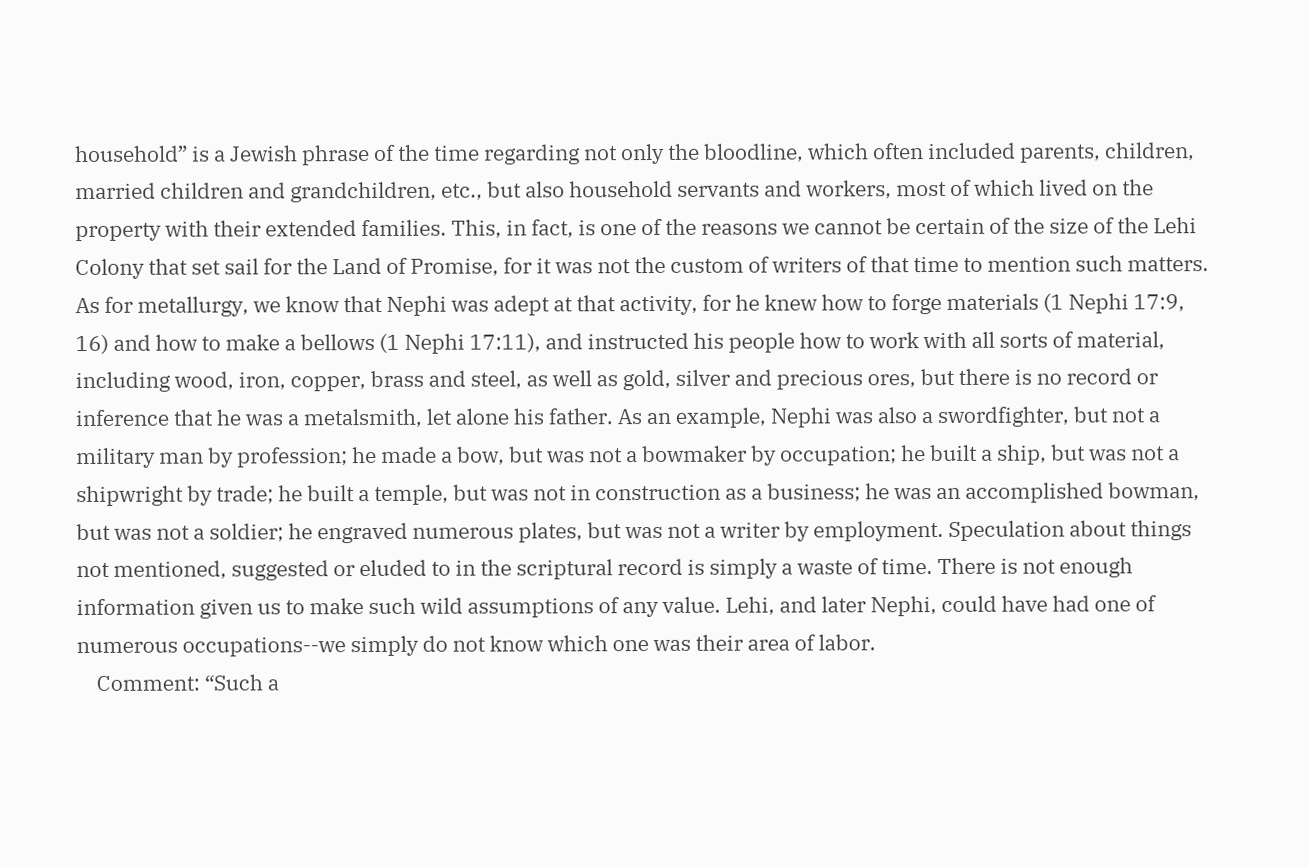household” is a Jewish phrase of the time regarding not only the bloodline, which often included parents, children, married children and grandchildren, etc., but also household servants and workers, most of which lived on the property with their extended families. This, in fact, is one of the reasons we cannot be certain of the size of the Lehi Colony that set sail for the Land of Promise, for it was not the custom of writers of that time to mention such matters.
As for metallurgy, we know that Nephi was adept at that activity, for he knew how to forge materials (1 Nephi 17:9, 16) and how to make a bellows (1 Nephi 17:11), and instructed his people how to work with all sorts of material, including wood, iron, copper, brass and steel, as well as gold, silver and precious ores, but there is no record or inference that he was a metalsmith, let alone his father. As an example, Nephi was also a swordfighter, but not a military man by profession; he made a bow, but was not a bowmaker by occupation; he built a ship, but was not a shipwright by trade; he built a temple, but was not in construction as a business; he was an accomplished bowman, but was not a soldier; he engraved numerous plates, but was not a writer by employment. Speculation about things not mentioned, suggested or eluded to in the scriptural record is simply a waste of time. There is not enough information given us to make such wild assumptions of any value. Lehi, and later Nephi, could have had one of numerous occupations--we simply do not know which one was their area of labor.
    Comment: “Such a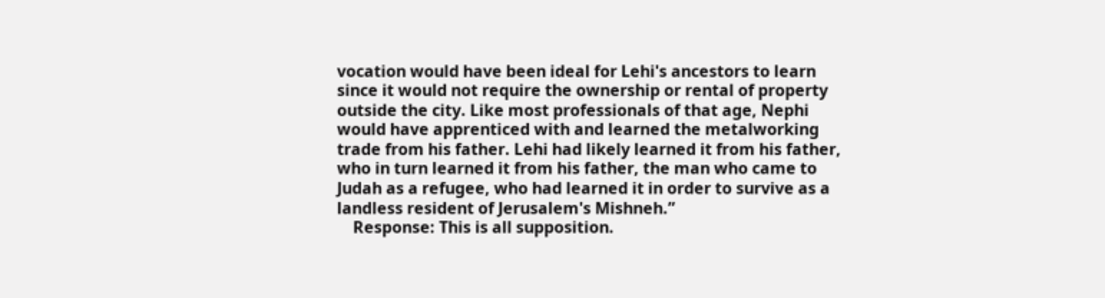vocation would have been ideal for Lehi's ancestors to learn since it would not require the ownership or rental of property outside the city. Like most professionals of that age, Nephi would have apprenticed with and learned the metalworking trade from his father. Lehi had likely learned it from his father, who in turn learned it from his father, the man who came to Judah as a refugee, who had learned it in order to survive as a landless resident of Jerusalem's Mishneh.”
    Response: This is all supposition.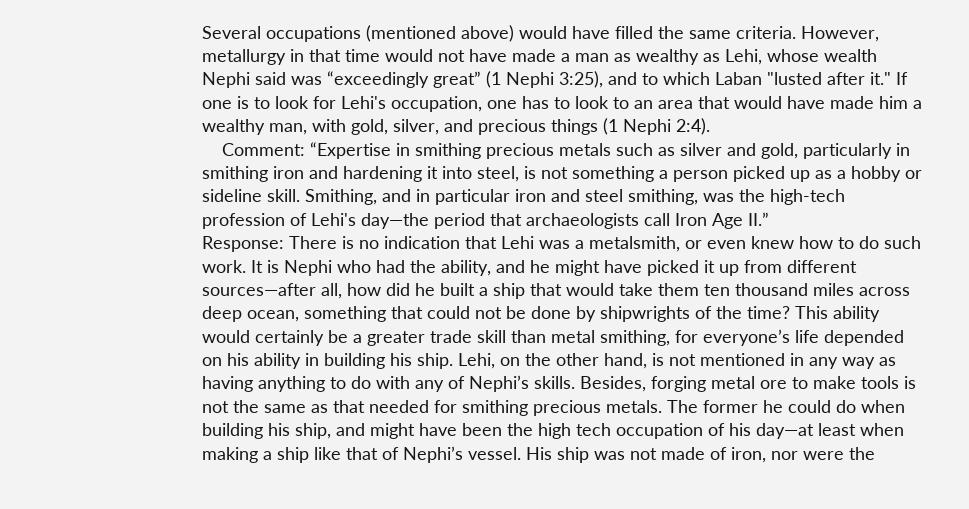Several occupations (mentioned above) would have filled the same criteria. However, metallurgy in that time would not have made a man as wealthy as Lehi, whose wealth Nephi said was “exceedingly great” (1 Nephi 3:25), and to which Laban "lusted after it." If one is to look for Lehi's occupation, one has to look to an area that would have made him a wealthy man, with gold, silver, and precious things (1 Nephi 2:4).
    Comment: “Expertise in smithing precious metals such as silver and gold, particularly in smithing iron and hardening it into steel, is not something a person picked up as a hobby or sideline skill. Smithing, and in particular iron and steel smithing, was the high-tech profession of Lehi's day—the period that archaeologists call Iron Age II.”
Response: There is no indication that Lehi was a metalsmith, or even knew how to do such work. It is Nephi who had the ability, and he might have picked it up from different sources—after all, how did he built a ship that would take them ten thousand miles across deep ocean, something that could not be done by shipwrights of the time? This ability would certainly be a greater trade skill than metal smithing, for everyone’s life depended on his ability in building his ship. Lehi, on the other hand, is not mentioned in any way as having anything to do with any of Nephi’s skills. Besides, forging metal ore to make tools is not the same as that needed for smithing precious metals. The former he could do when building his ship, and might have been the high tech occupation of his day—at least when making a ship like that of Nephi’s vessel. His ship was not made of iron, nor were the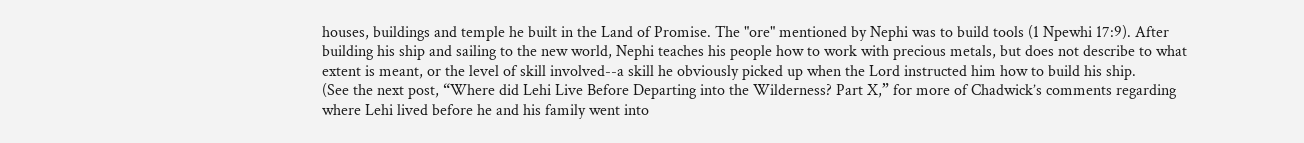houses, buildings and temple he built in the Land of Promise. The "ore" mentioned by Nephi was to build tools (1 Npewhi 17:9). After building his ship and sailing to the new world, Nephi teaches his people how to work with precious metals, but does not describe to what extent is meant, or the level of skill involved--a skill he obviously picked up when the Lord instructed him how to build his ship.
(See the next post, “Where did Lehi Live Before Departing into the Wilderness? Part X,” for more of Chadwick’s comments regarding where Lehi lived before he and his family went into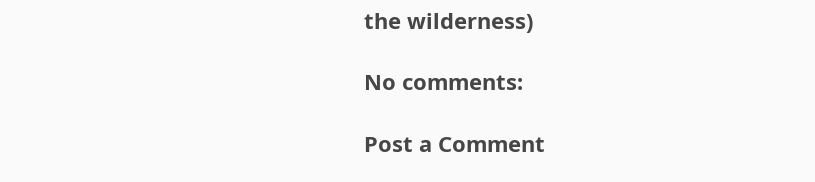the wilderness)

No comments:

Post a Comment